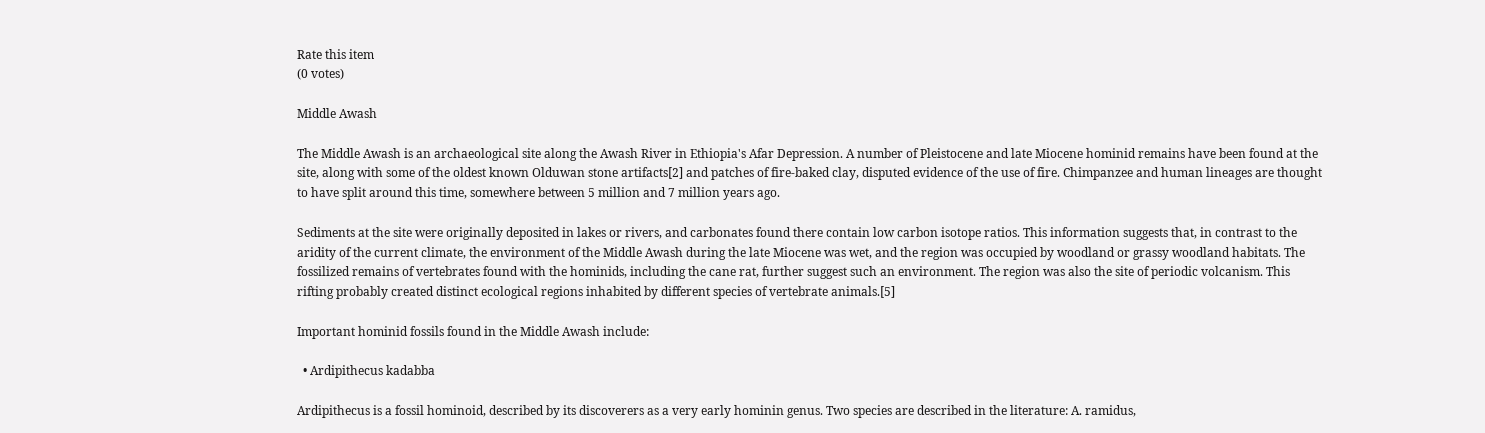Rate this item
(0 votes)

Middle Awash

The Middle Awash is an archaeological site along the Awash River in Ethiopia's Afar Depression. A number of Pleistocene and late Miocene hominid remains have been found at the site, along with some of the oldest known Olduwan stone artifacts[2] and patches of fire-baked clay, disputed evidence of the use of fire. Chimpanzee and human lineages are thought to have split around this time, somewhere between 5 million and 7 million years ago.

Sediments at the site were originally deposited in lakes or rivers, and carbonates found there contain low carbon isotope ratios. This information suggests that, in contrast to the aridity of the current climate, the environment of the Middle Awash during the late Miocene was wet, and the region was occupied by woodland or grassy woodland habitats. The fossilized remains of vertebrates found with the hominids, including the cane rat, further suggest such an environment. The region was also the site of periodic volcanism. This rifting probably created distinct ecological regions inhabited by different species of vertebrate animals.[5]

Important hominid fossils found in the Middle Awash include:

  • Ardipithecus kadabba

Ardipithecus is a fossil hominoid, described by its discoverers as a very early hominin genus. Two species are described in the literature: A. ramidus,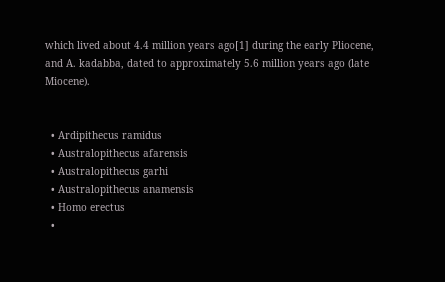which lived about 4.4 million years ago[1] during the early Pliocene, and A. kadabba, dated to approximately 5.6 million years ago (late Miocene).


  • Ardipithecus ramidus
  • Australopithecus afarensis
  • Australopithecus garhi
  • Australopithecus anamensis
  • Homo erectus
  •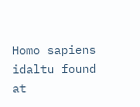Homo sapiens idaltu found at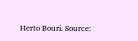Herto Bouri. Source: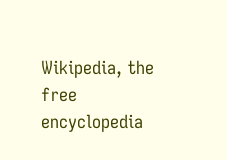Wikipedia, the free encyclopedia